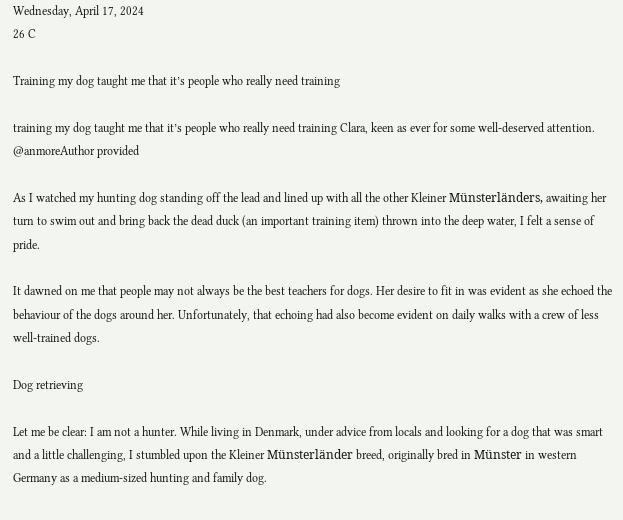Wednesday, April 17, 2024
26 C

Training my dog taught me that it’s people who really need training

training my dog taught me that it’s people who really need training Clara, keen as ever for some well-deserved attention.
@anmoreAuthor provided

As I watched my hunting dog standing off the lead and lined up with all the other Kleiner Münsterländers, awaiting her turn to swim out and bring back the dead duck (an important training item) thrown into the deep water, I felt a sense of pride.

It dawned on me that people may not always be the best teachers for dogs. Her desire to fit in was evident as she echoed the behaviour of the dogs around her. Unfortunately, that echoing had also become evident on daily walks with a crew of less well-trained dogs.

Dog retrieving

Let me be clear: I am not a hunter. While living in Denmark, under advice from locals and looking for a dog that was smart and a little challenging, I stumbled upon the Kleiner Münsterländer breed, originally bred in Münster in western Germany as a medium-sized hunting and family dog.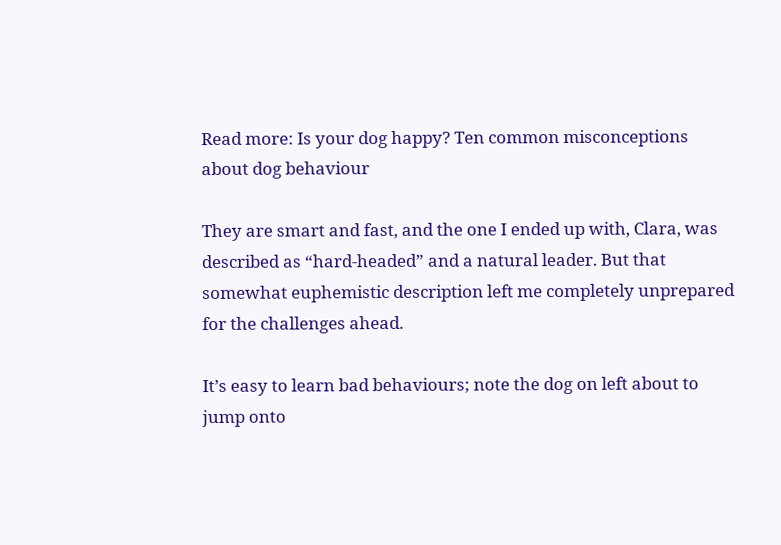Read more: Is your dog happy? Ten common misconceptions about dog behaviour

They are smart and fast, and the one I ended up with, Clara, was described as “hard-headed” and a natural leader. But that somewhat euphemistic description left me completely unprepared for the challenges ahead.

It’s easy to learn bad behaviours; note the dog on left about to jump onto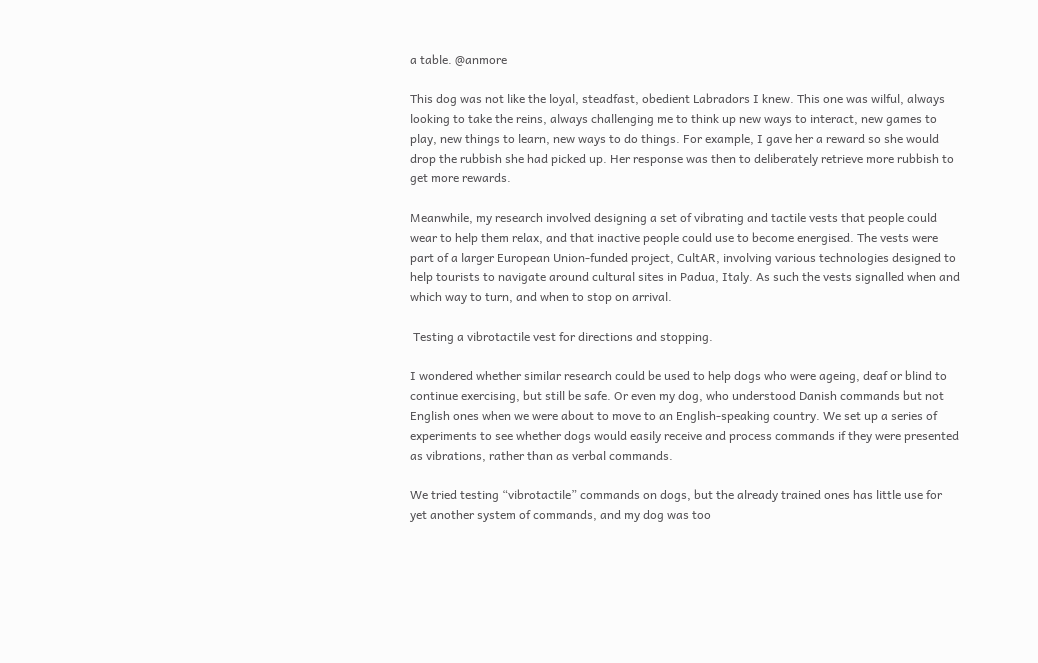a table. @anmore

This dog was not like the loyal, steadfast, obedient Labradors I knew. This one was wilful, always looking to take the reins, always challenging me to think up new ways to interact, new games to play, new things to learn, new ways to do things. For example, I gave her a reward so she would drop the rubbish she had picked up. Her response was then to deliberately retrieve more rubbish to get more rewards.

Meanwhile, my research involved designing a set of vibrating and tactile vests that people could wear to help them relax, and that inactive people could use to become energised. The vests were part of a larger European Union-funded project, CultAR, involving various technologies designed to help tourists to navigate around cultural sites in Padua, Italy. As such the vests signalled when and which way to turn, and when to stop on arrival.

 Testing a vibrotactile vest for directions and stopping.

I wondered whether similar research could be used to help dogs who were ageing, deaf or blind to continue exercising, but still be safe. Or even my dog, who understood Danish commands but not English ones when we were about to move to an English-speaking country. We set up a series of experiments to see whether dogs would easily receive and process commands if they were presented as vibrations, rather than as verbal commands.

We tried testing “vibrotactile” commands on dogs, but the already trained ones has little use for yet another system of commands, and my dog was too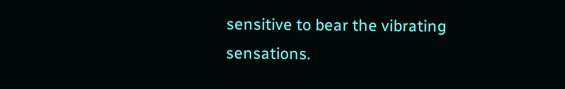sensitive to bear the vibrating sensations.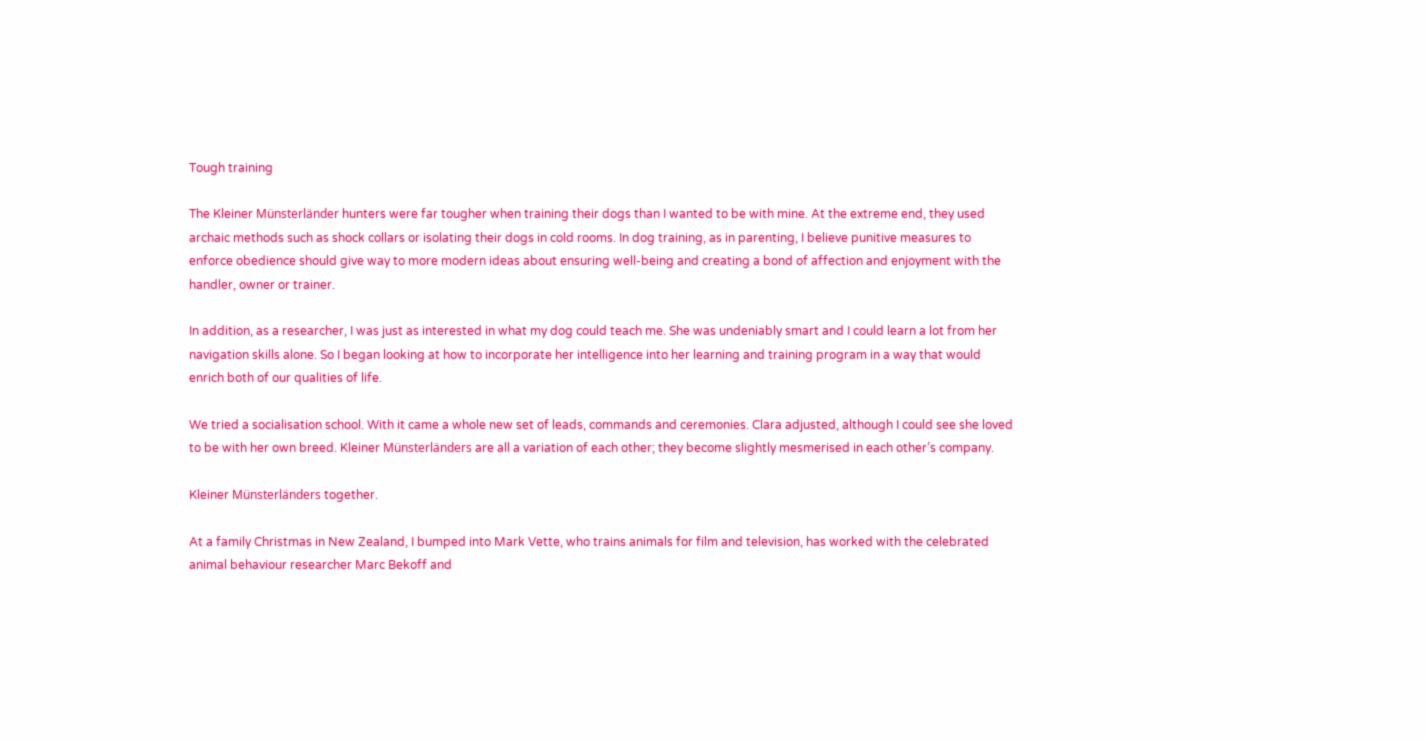Tough training

The Kleiner Münsterländer hunters were far tougher when training their dogs than I wanted to be with mine. At the extreme end, they used archaic methods such as shock collars or isolating their dogs in cold rooms. In dog training, as in parenting, I believe punitive measures to enforce obedience should give way to more modern ideas about ensuring well-being and creating a bond of affection and enjoyment with the handler, owner or trainer.

In addition, as a researcher, I was just as interested in what my dog could teach me. She was undeniably smart and I could learn a lot from her navigation skills alone. So I began looking at how to incorporate her intelligence into her learning and training program in a way that would enrich both of our qualities of life.

We tried a socialisation school. With it came a whole new set of leads, commands and ceremonies. Clara adjusted, although I could see she loved to be with her own breed. Kleiner Münsterländers are all a variation of each other; they become slightly mesmerised in each other’s company.

Kleiner Münsterländers together.

At a family Christmas in New Zealand, I bumped into Mark Vette, who trains animals for film and television, has worked with the celebrated animal behaviour researcher Marc Bekoff and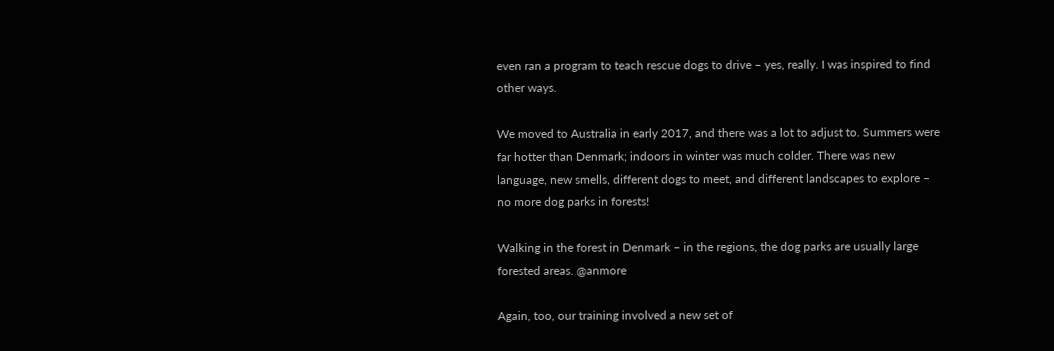even ran a program to teach rescue dogs to drive – yes, really. I was inspired to find other ways.

We moved to Australia in early 2017, and there was a lot to adjust to. Summers were far hotter than Denmark; indoors in winter was much colder. There was new language, new smells, different dogs to meet, and different landscapes to explore – no more dog parks in forests!

Walking in the forest in Denmark – in the regions, the dog parks are usually large forested areas. @anmore

Again, too, our training involved a new set of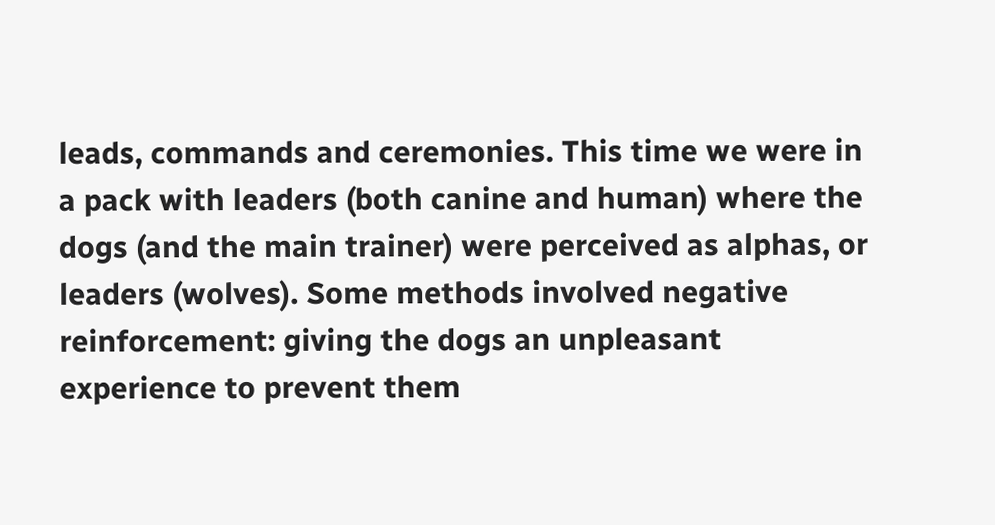leads, commands and ceremonies. This time we were in a pack with leaders (both canine and human) where the dogs (and the main trainer) were perceived as alphas, or leaders (wolves). Some methods involved negative reinforcement: giving the dogs an unpleasant experience to prevent them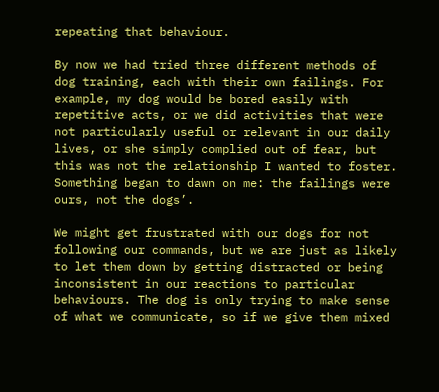repeating that behaviour.

By now we had tried three different methods of dog training, each with their own failings. For example, my dog would be bored easily with repetitive acts, or we did activities that were not particularly useful or relevant in our daily lives, or she simply complied out of fear, but this was not the relationship I wanted to foster. Something began to dawn on me: the failings were ours, not the dogs’.

We might get frustrated with our dogs for not following our commands, but we are just as likely to let them down by getting distracted or being inconsistent in our reactions to particular behaviours. The dog is only trying to make sense of what we communicate, so if we give them mixed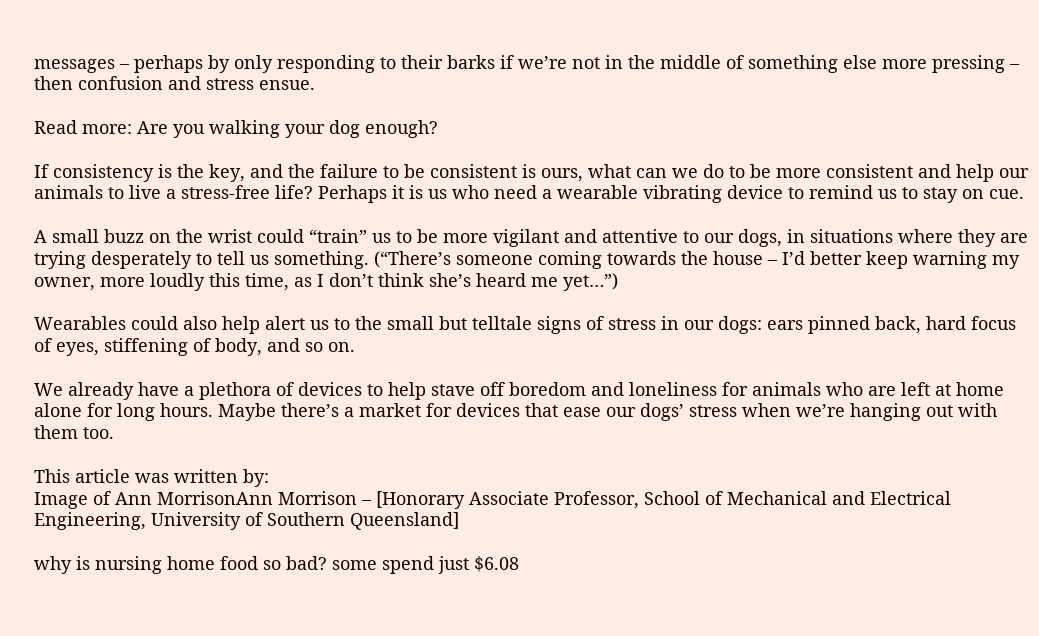messages – perhaps by only responding to their barks if we’re not in the middle of something else more pressing – then confusion and stress ensue.

Read more: Are you walking your dog enough?

If consistency is the key, and the failure to be consistent is ours, what can we do to be more consistent and help our animals to live a stress-free life? Perhaps it is us who need a wearable vibrating device to remind us to stay on cue.

A small buzz on the wrist could “train” us to be more vigilant and attentive to our dogs, in situations where they are trying desperately to tell us something. (“There’s someone coming towards the house – I’d better keep warning my owner, more loudly this time, as I don’t think she’s heard me yet…”)

Wearables could also help alert us to the small but telltale signs of stress in our dogs: ears pinned back, hard focus of eyes, stiffening of body, and so on.

We already have a plethora of devices to help stave off boredom and loneliness for animals who are left at home alone for long hours. Maybe there’s a market for devices that ease our dogs’ stress when we’re hanging out with them too.

This article was written by:
Image of Ann MorrisonAnn Morrison – [Honorary Associate Professor, School of Mechanical and Electrical Engineering, University of Southern Queensland]

why is nursing home food so bad? some spend just $6.08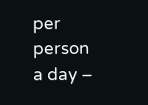per person a day –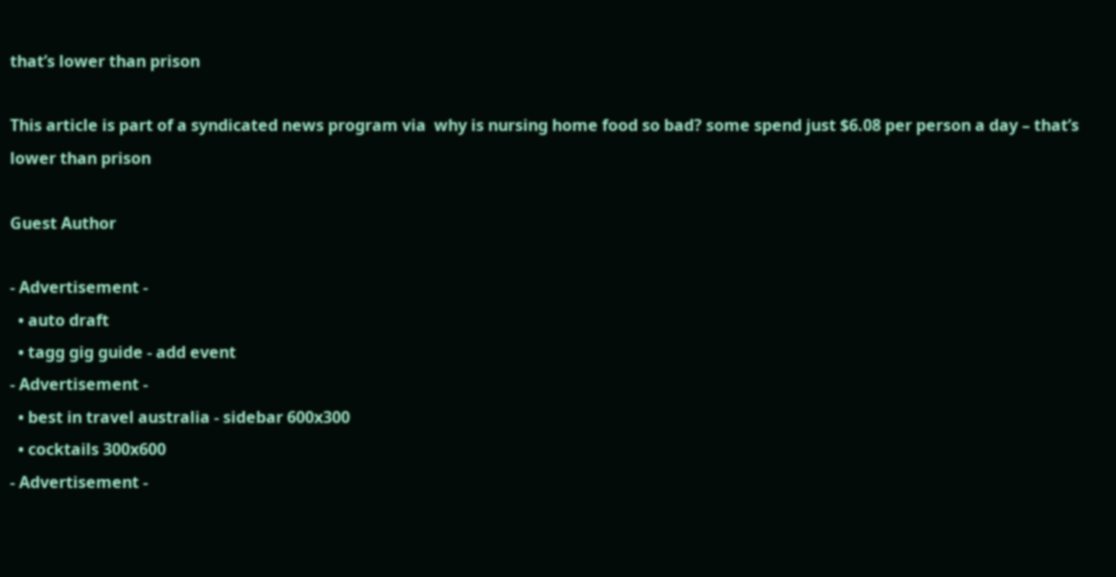that’s lower than prison

This article is part of a syndicated news program via  why is nursing home food so bad? some spend just $6.08 per person a day – that’s lower than prison

Guest Author

- Advertisement -
  • auto draft
  • tagg gig guide - add event
- Advertisement -
  • best in travel australia - sidebar 600x300
  • cocktails 300x600
- Advertisement -